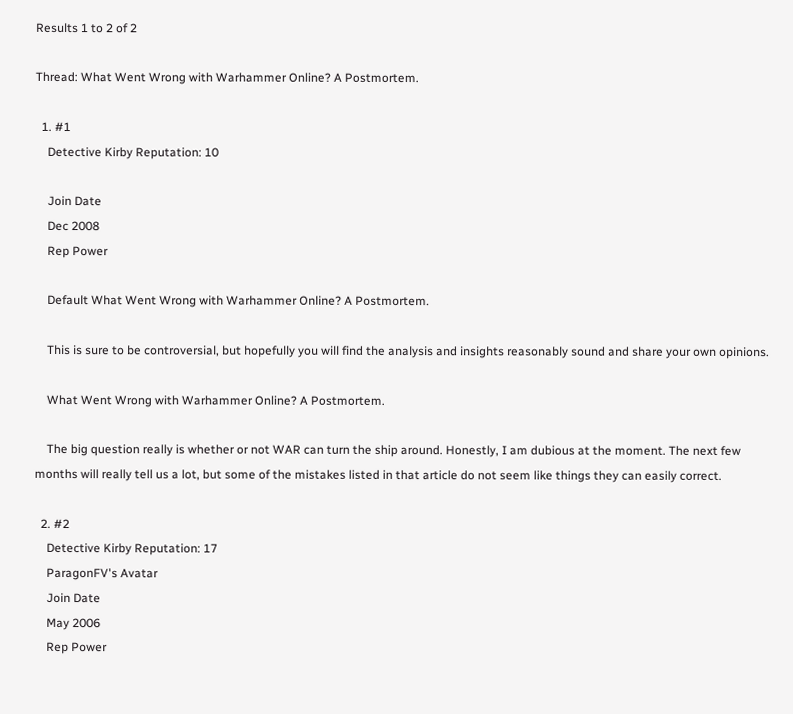Results 1 to 2 of 2

Thread: What Went Wrong with Warhammer Online? A Postmortem.

  1. #1
    Detective Kirby Reputation: 10

    Join Date
    Dec 2008
    Rep Power

    Default What Went Wrong with Warhammer Online? A Postmortem.

    This is sure to be controversial, but hopefully you will find the analysis and insights reasonably sound and share your own opinions.

    What Went Wrong with Warhammer Online? A Postmortem.

    The big question really is whether or not WAR can turn the ship around. Honestly, I am dubious at the moment. The next few months will really tell us a lot, but some of the mistakes listed in that article do not seem like things they can easily correct.

  2. #2
    Detective Kirby Reputation: 17
    ParagonFV's Avatar
    Join Date
    May 2006
    Rep Power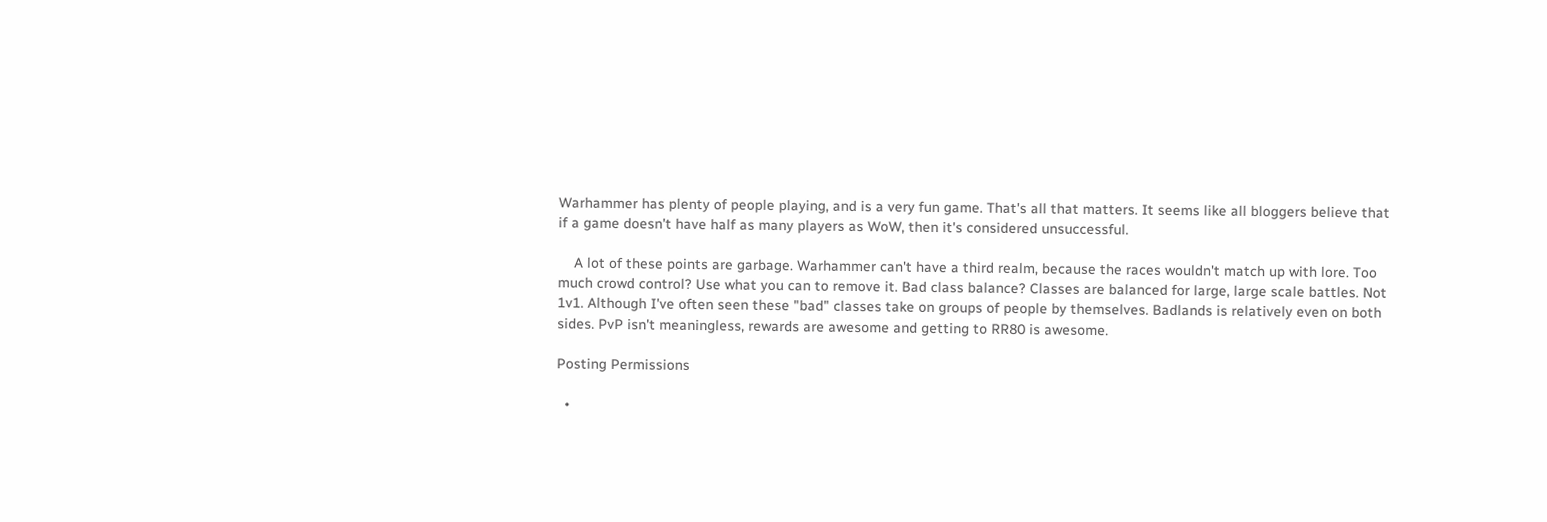Warhammer has plenty of people playing, and is a very fun game. That's all that matters. It seems like all bloggers believe that if a game doesn't have half as many players as WoW, then it's considered unsuccessful.

    A lot of these points are garbage. Warhammer can't have a third realm, because the races wouldn't match up with lore. Too much crowd control? Use what you can to remove it. Bad class balance? Classes are balanced for large, large scale battles. Not 1v1. Although I've often seen these "bad" classes take on groups of people by themselves. Badlands is relatively even on both sides. PvP isn't meaningless, rewards are awesome and getting to RR80 is awesome.

Posting Permissions

  •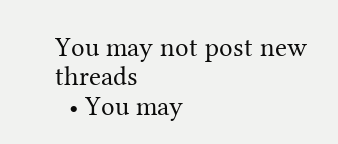You may not post new threads
  • You may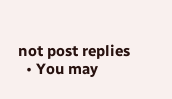not post replies
  • You may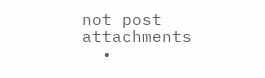not post attachments
  •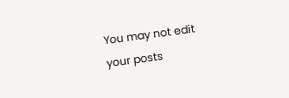You may not edit your posts